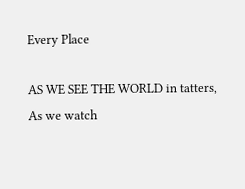Every Place

AS WE SEE THE WORLD in tatters,
As we watch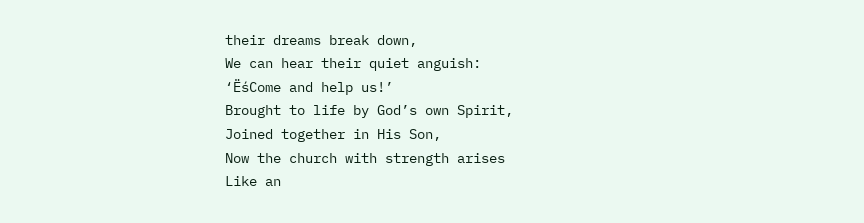their dreams break down,
We can hear their quiet anguish:
‘ËśCome and help us!’
Brought to life by God’s own Spirit,
Joined together in His Son,
Now the church with strength arises
Like an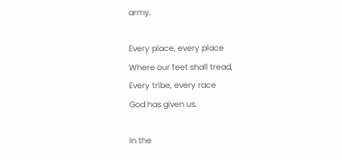army.

Every place, every place
Where our feet shall tread,
Every tribe, every race
God has given us.

In the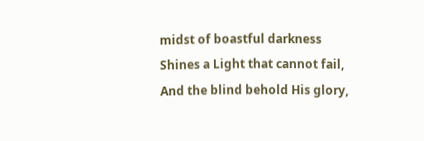midst of boastful darkness
Shines a Light that cannot fail,
And the blind behold His glory,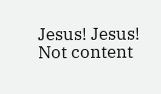Jesus! Jesus!
Not content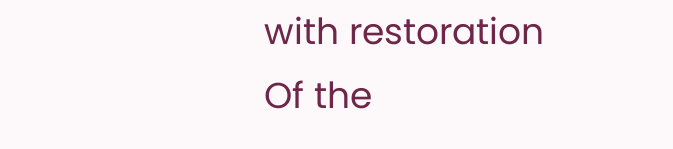with restoration
Of the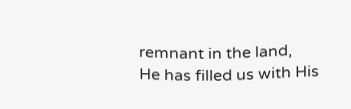remnant in the land,
He has filled us with His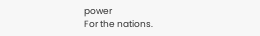power
For the nations.